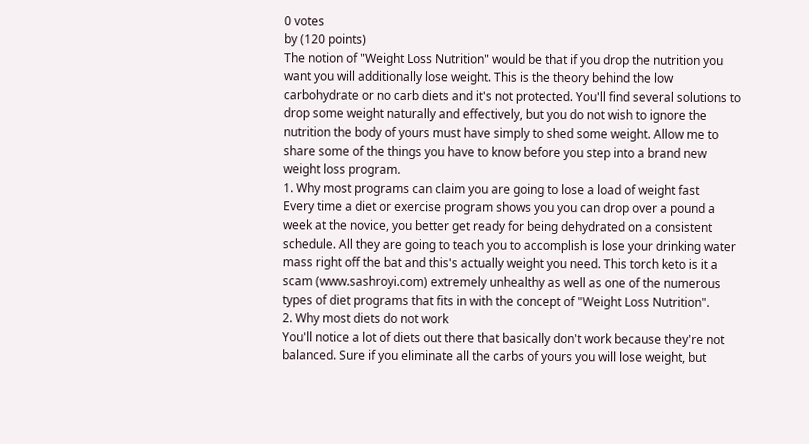0 votes
by (120 points)
The notion of "Weight Loss Nutrition" would be that if you drop the nutrition you want you will additionally lose weight. This is the theory behind the low carbohydrate or no carb diets and it's not protected. You'll find several solutions to drop some weight naturally and effectively, but you do not wish to ignore the nutrition the body of yours must have simply to shed some weight. Allow me to share some of the things you have to know before you step into a brand new weight loss program.
1. Why most programs can claim you are going to lose a load of weight fast
Every time a diet or exercise program shows you you can drop over a pound a week at the novice, you better get ready for being dehydrated on a consistent schedule. All they are going to teach you to accomplish is lose your drinking water mass right off the bat and this's actually weight you need. This torch keto is it a scam (www.sashroyi.com) extremely unhealthy as well as one of the numerous types of diet programs that fits in with the concept of "Weight Loss Nutrition".
2. Why most diets do not work
You'll notice a lot of diets out there that basically don't work because they're not balanced. Sure if you eliminate all the carbs of yours you will lose weight, but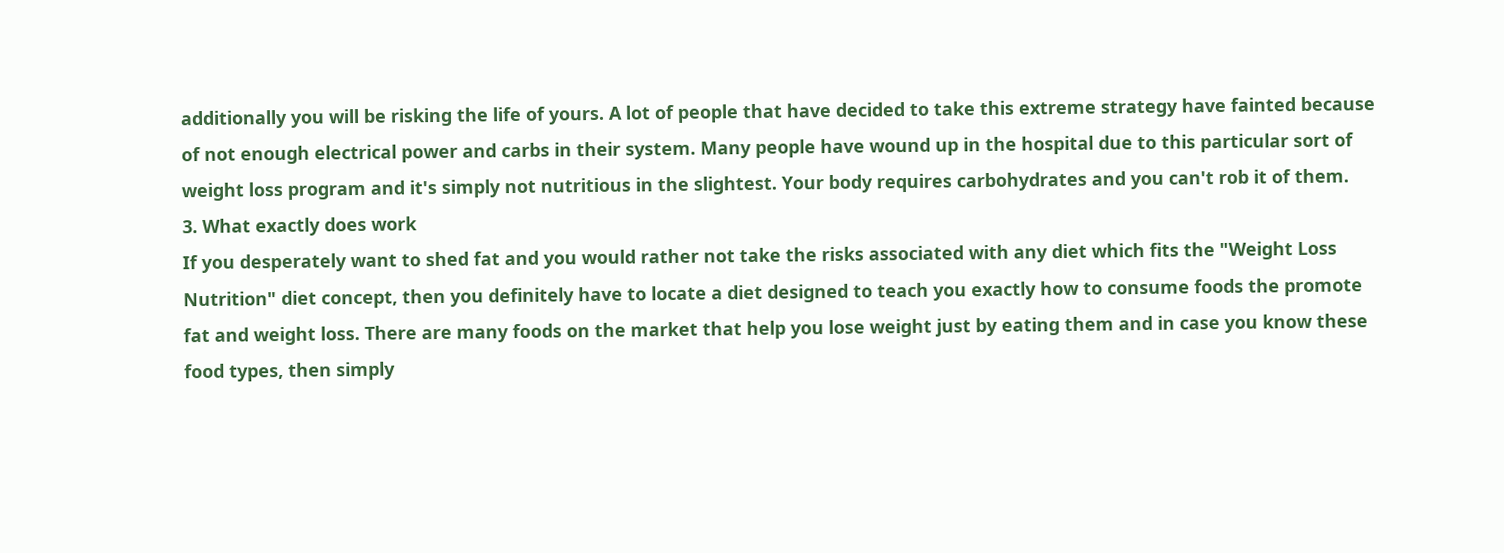additionally you will be risking the life of yours. A lot of people that have decided to take this extreme strategy have fainted because of not enough electrical power and carbs in their system. Many people have wound up in the hospital due to this particular sort of weight loss program and it's simply not nutritious in the slightest. Your body requires carbohydrates and you can't rob it of them.
3. What exactly does work
If you desperately want to shed fat and you would rather not take the risks associated with any diet which fits the "Weight Loss Nutrition" diet concept, then you definitely have to locate a diet designed to teach you exactly how to consume foods the promote fat and weight loss. There are many foods on the market that help you lose weight just by eating them and in case you know these food types, then simply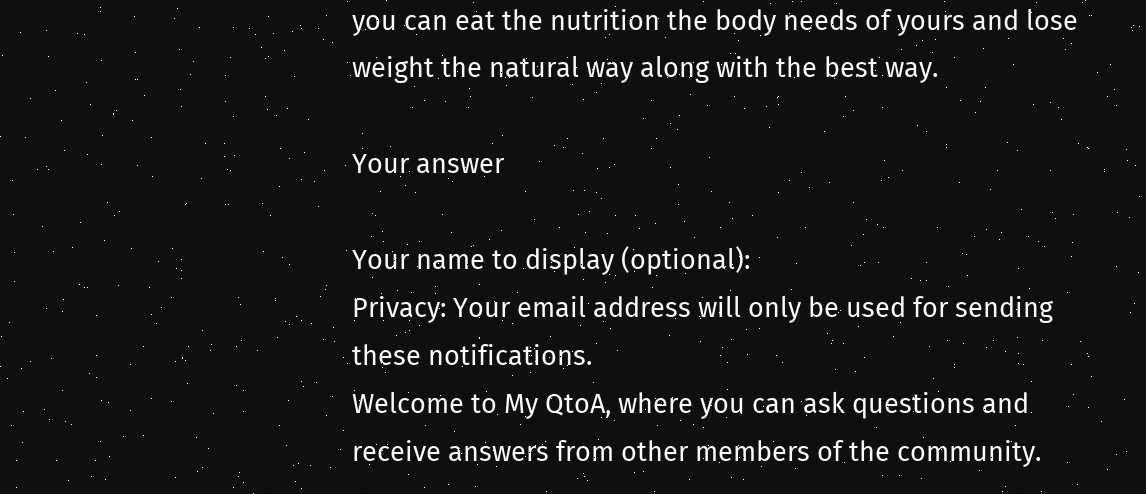you can eat the nutrition the body needs of yours and lose weight the natural way along with the best way.

Your answer

Your name to display (optional):
Privacy: Your email address will only be used for sending these notifications.
Welcome to My QtoA, where you can ask questions and receive answers from other members of the community.